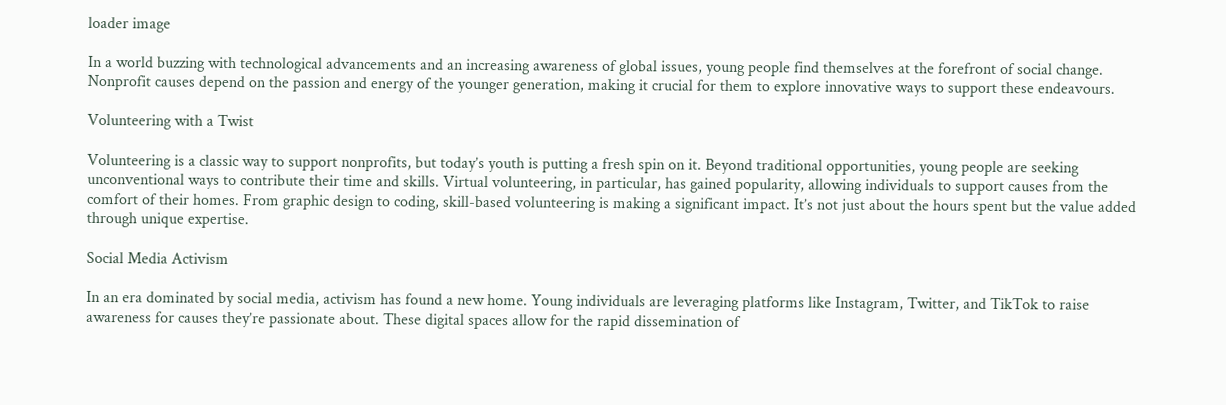loader image

In a world buzzing with technological advancements and an increasing awareness of global issues, young people find themselves at the forefront of social change. Nonprofit causes depend on the passion and energy of the younger generation, making it crucial for them to explore innovative ways to support these endeavours.

Volunteering with a Twist

Volunteering is a classic way to support nonprofits, but today’s youth is putting a fresh spin on it. Beyond traditional opportunities, young people are seeking unconventional ways to contribute their time and skills. Virtual volunteering, in particular, has gained popularity, allowing individuals to support causes from the comfort of their homes. From graphic design to coding, skill-based volunteering is making a significant impact. It’s not just about the hours spent but the value added through unique expertise.

Social Media Activism

In an era dominated by social media, activism has found a new home. Young individuals are leveraging platforms like Instagram, Twitter, and TikTok to raise awareness for causes they’re passionate about. These digital spaces allow for the rapid dissemination of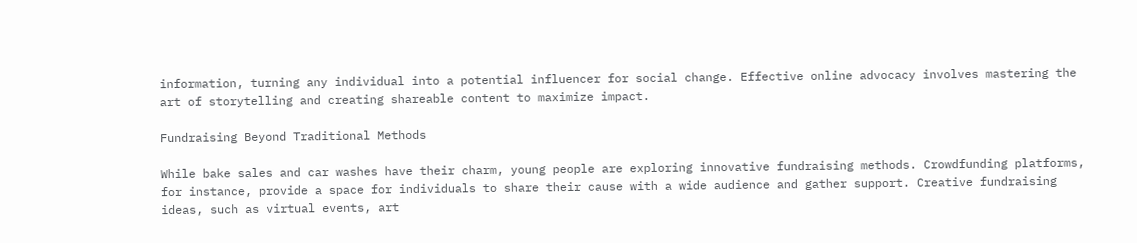information, turning any individual into a potential influencer for social change. Effective online advocacy involves mastering the art of storytelling and creating shareable content to maximize impact.

Fundraising Beyond Traditional Methods

While bake sales and car washes have their charm, young people are exploring innovative fundraising methods. Crowdfunding platforms, for instance, provide a space for individuals to share their cause with a wide audience and gather support. Creative fundraising ideas, such as virtual events, art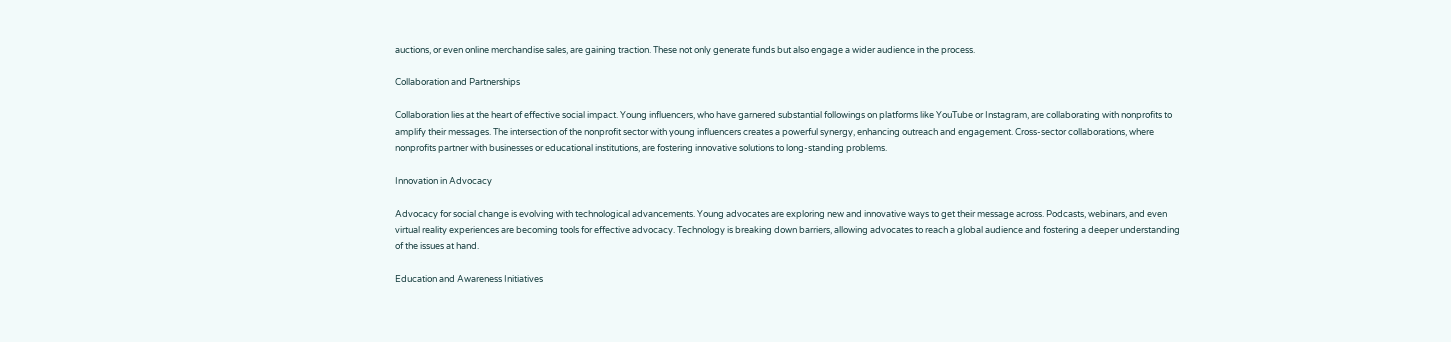auctions, or even online merchandise sales, are gaining traction. These not only generate funds but also engage a wider audience in the process.

Collaboration and Partnerships

Collaboration lies at the heart of effective social impact. Young influencers, who have garnered substantial followings on platforms like YouTube or Instagram, are collaborating with nonprofits to amplify their messages. The intersection of the nonprofit sector with young influencers creates a powerful synergy, enhancing outreach and engagement. Cross-sector collaborations, where nonprofits partner with businesses or educational institutions, are fostering innovative solutions to long-standing problems.

Innovation in Advocacy

Advocacy for social change is evolving with technological advancements. Young advocates are exploring new and innovative ways to get their message across. Podcasts, webinars, and even virtual reality experiences are becoming tools for effective advocacy. Technology is breaking down barriers, allowing advocates to reach a global audience and fostering a deeper understanding of the issues at hand.

Education and Awareness Initiatives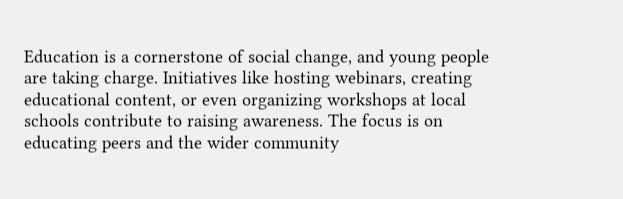Education is a cornerstone of social change, and young people are taking charge. Initiatives like hosting webinars, creating educational content, or even organizing workshops at local schools contribute to raising awareness. The focus is on educating peers and the wider community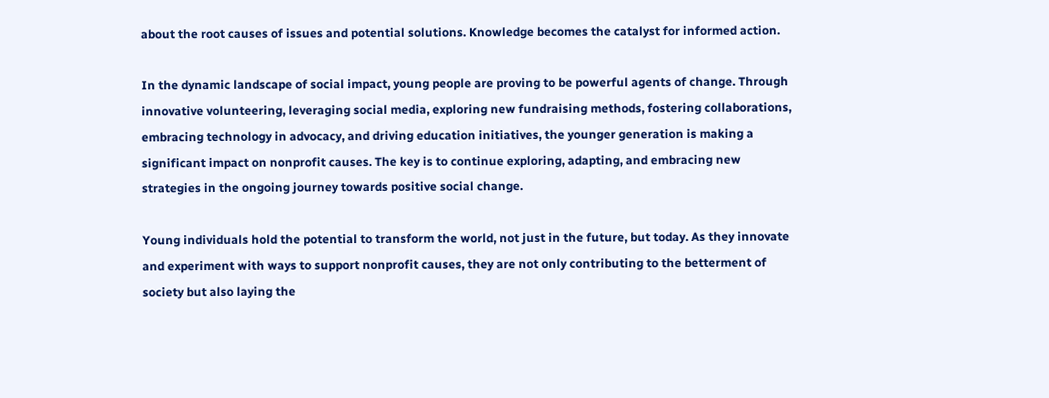about the root causes of issues and potential solutions. Knowledge becomes the catalyst for informed action.

In the dynamic landscape of social impact, young people are proving to be powerful agents of change. Through innovative volunteering, leveraging social media, exploring new fundraising methods, fostering collaborations, embracing technology in advocacy, and driving education initiatives, the younger generation is making a significant impact on nonprofit causes. The key is to continue exploring, adapting, and embracing new strategies in the ongoing journey towards positive social change.

Young individuals hold the potential to transform the world, not just in the future, but today. As they innovate and experiment with ways to support nonprofit causes, they are not only contributing to the betterment of society but also laying the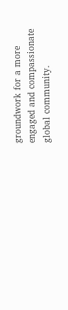groundwork for a more engaged and compassionate global community.